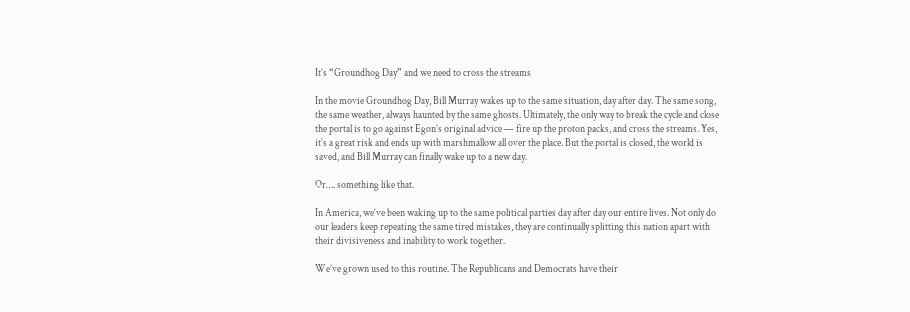It’s “Groundhog Day” and we need to cross the streams

In the movie Groundhog Day, Bill Murray wakes up to the same situation, day after day. The same song, the same weather, always haunted by the same ghosts. Ultimately, the only way to break the cycle and close the portal is to go against Egon’s original advice — fire up the proton packs, and cross the streams. Yes, it’s a great risk and ends up with marshmallow all over the place. But the portal is closed, the world is saved, and Bill Murray can finally wake up to a new day.

Or…. something like that.

In America, we’ve been waking up to the same political parties day after day our entire lives. Not only do our leaders keep repeating the same tired mistakes, they are continually splitting this nation apart with their divisiveness and inability to work together.

We’ve grown used to this routine. The Republicans and Democrats have their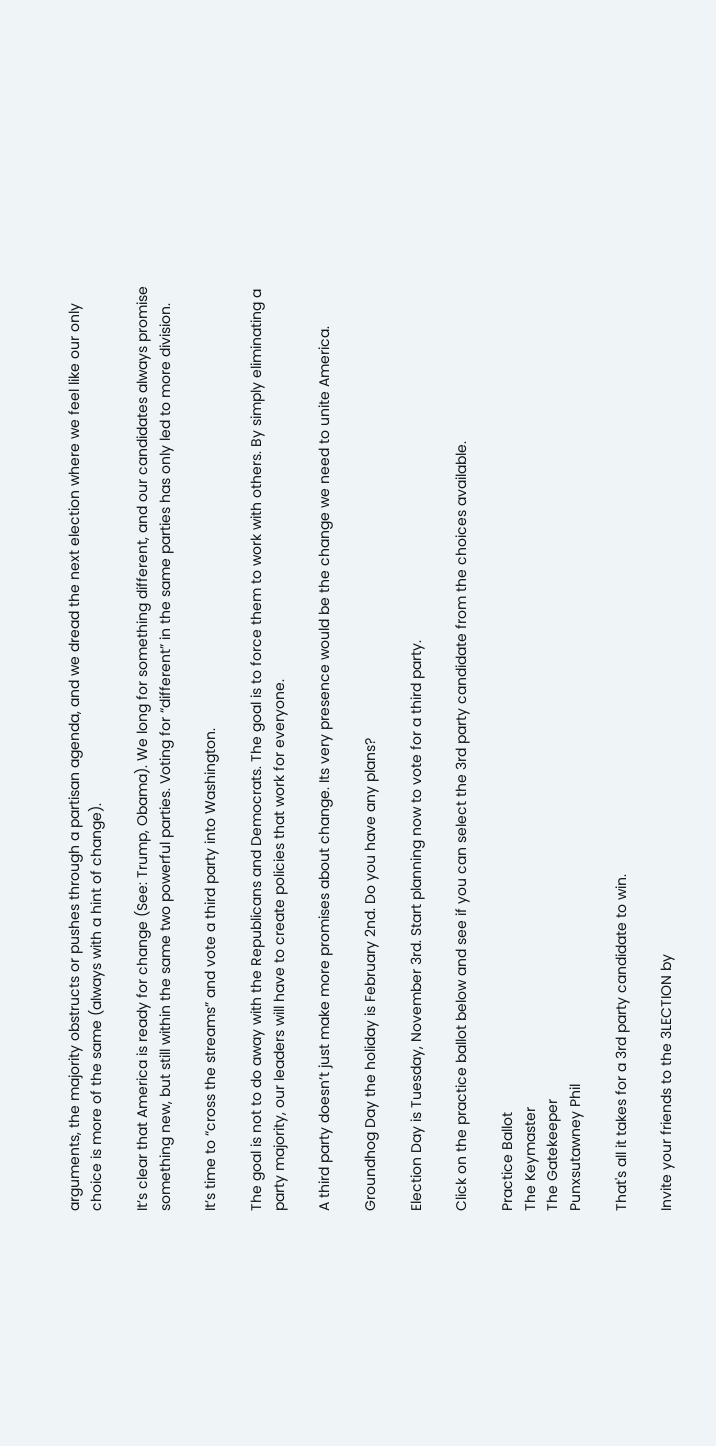arguments, the majority obstructs or pushes through a partisan agenda, and we dread the next election where we feel like our only choice is more of the same (always with a hint of change).

It’s clear that America is ready for change (See: Trump, Obama). We long for something different, and our candidates always promise something new, but still within the same two powerful parties. Voting for “different” in the same parties has only led to more division.

It’s time to “cross the streams” and vote a third party into Washington.

The goal is not to do away with the Republicans and Democrats. The goal is to force them to work with others. By simply eliminating a party majority, our leaders will have to create policies that work for everyone.

A third party doesn’t just make more promises about change. Its very presence would be the change we need to unite America.

Groundhog Day the holiday is February 2nd. Do you have any plans?

Election Day is Tuesday, November 3rd. Start planning now to vote for a third party.

Click on the practice ballot below and see if you can select the 3rd party candidate from the choices available.

Practice Ballot
The Keymaster
The Gatekeeper
Punxsutawney Phil

That's all it takes for a 3rd party candidate to win.

Invite your friends to the 3LECTION by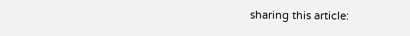sharing this article: